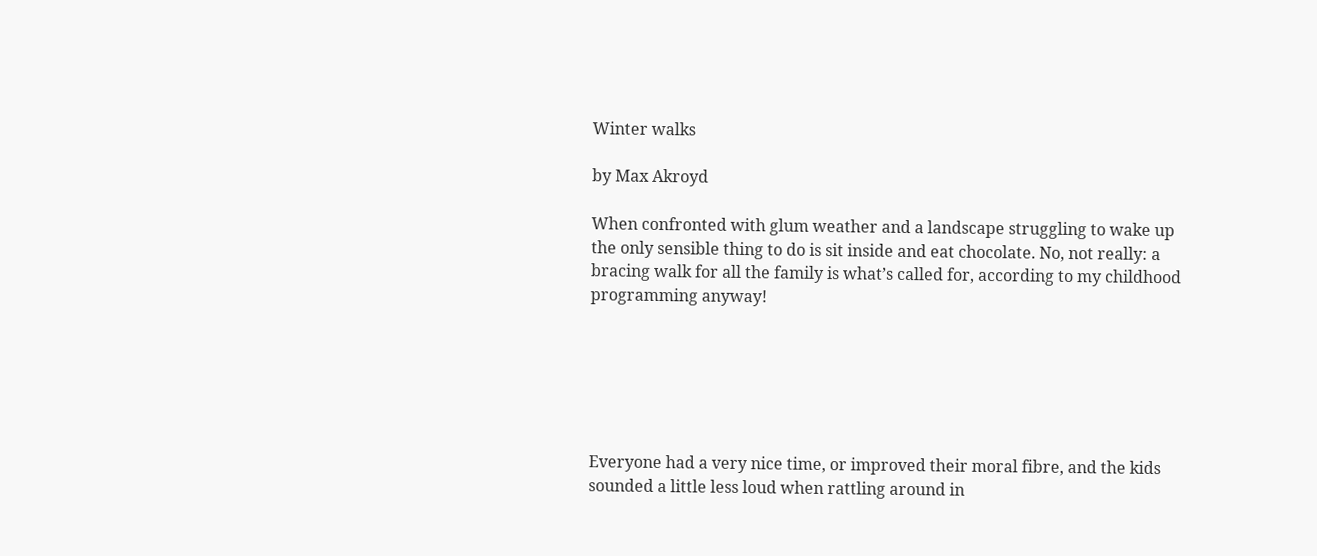Winter walks

by Max Akroyd

When confronted with glum weather and a landscape struggling to wake up the only sensible thing to do is sit inside and eat chocolate. No, not really: a bracing walk for all the family is what’s called for, according to my childhood programming anyway!






Everyone had a very nice time, or improved their moral fibre, and the kids sounded a little less loud when rattling around in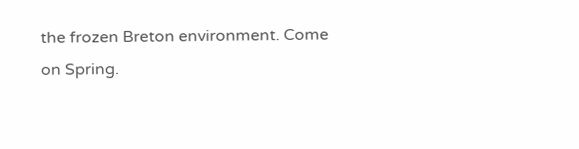the frozen Breton environment. Come on Spring.